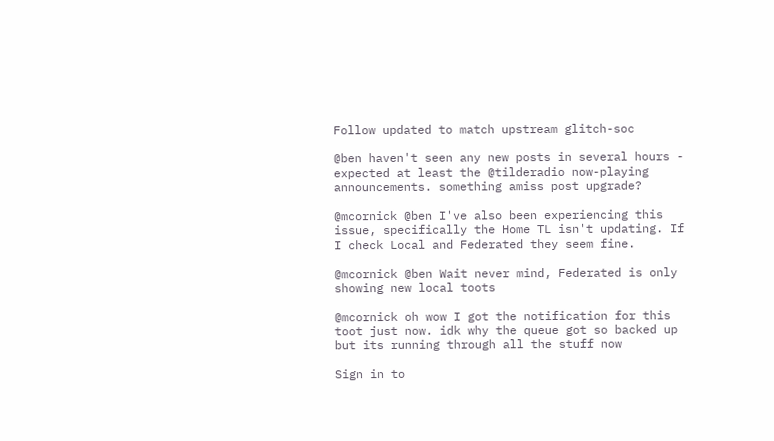Follow updated to match upstream glitch-soc

@ben haven't seen any new posts in several hours - expected at least the @tilderadio now-playing announcements. something amiss post upgrade?

@mcornick @ben I've also been experiencing this issue, specifically the Home TL isn't updating. If I check Local and Federated they seem fine.

@mcornick @ben Wait never mind, Federated is only showing new local toots

@mcornick oh wow I got the notification for this toot just now. idk why the queue got so backed up but its running through all the stuff now

Sign in to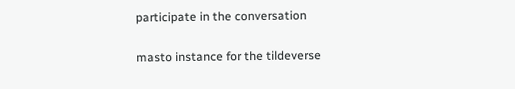participate in the conversation

masto instance for the tildeverse